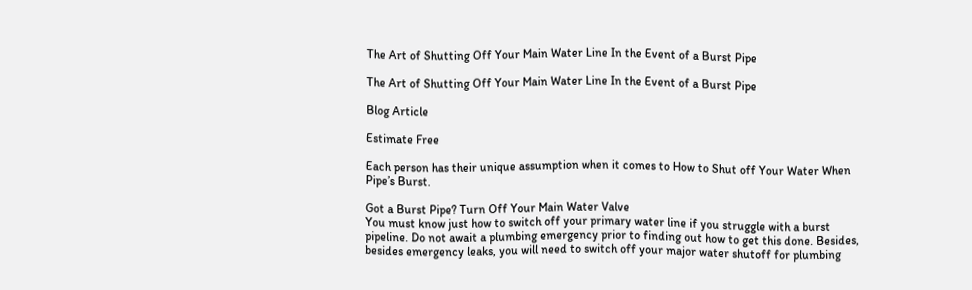The Art of Shutting Off Your Main Water Line In the Event of a Burst Pipe

The Art of Shutting Off Your Main Water Line In the Event of a Burst Pipe

Blog Article

Estimate Free

Each person has their unique assumption when it comes to How to Shut off Your Water When Pipe’s Burst.

Got a Burst Pipe? Turn Off Your Main Water Valve
You must know just how to switch off your primary water line if you struggle with a burst pipeline. Do not await a plumbing emergency prior to finding out how to get this done. Besides, besides emergency leaks, you will need to switch off your major water shutoff for plumbing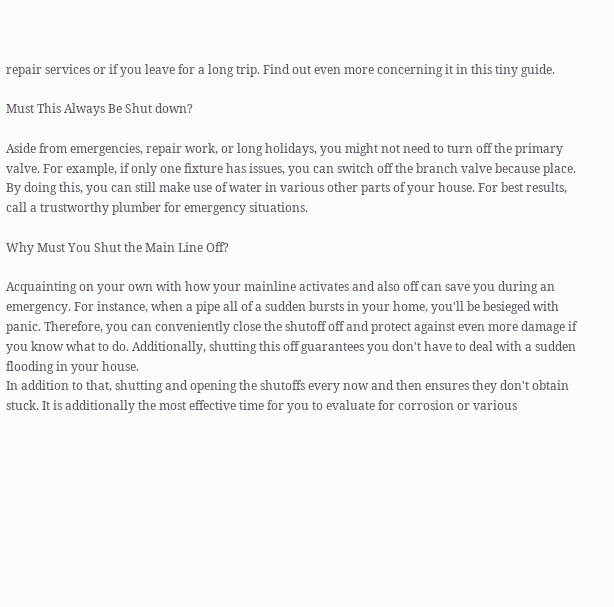repair services or if you leave for a long trip. Find out even more concerning it in this tiny guide.

Must This Always Be Shut down?

Aside from emergencies, repair work, or long holidays, you might not need to turn off the primary valve. For example, if only one fixture has issues, you can switch off the branch valve because place. By doing this, you can still make use of water in various other parts of your house. For best results, call a trustworthy plumber for emergency situations.

Why Must You Shut the Main Line Off?

Acquainting on your own with how your mainline activates and also off can save you during an emergency. For instance, when a pipe all of a sudden bursts in your home, you'll be besieged with panic. Therefore, you can conveniently close the shutoff off and protect against even more damage if you know what to do. Additionally, shutting this off guarantees you don't have to deal with a sudden flooding in your house.
In addition to that, shutting and opening the shutoffs every now and then ensures they don't obtain stuck. It is additionally the most effective time for you to evaluate for corrosion or various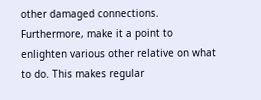other damaged connections. Furthermore, make it a point to enlighten various other relative on what to do. This makes regular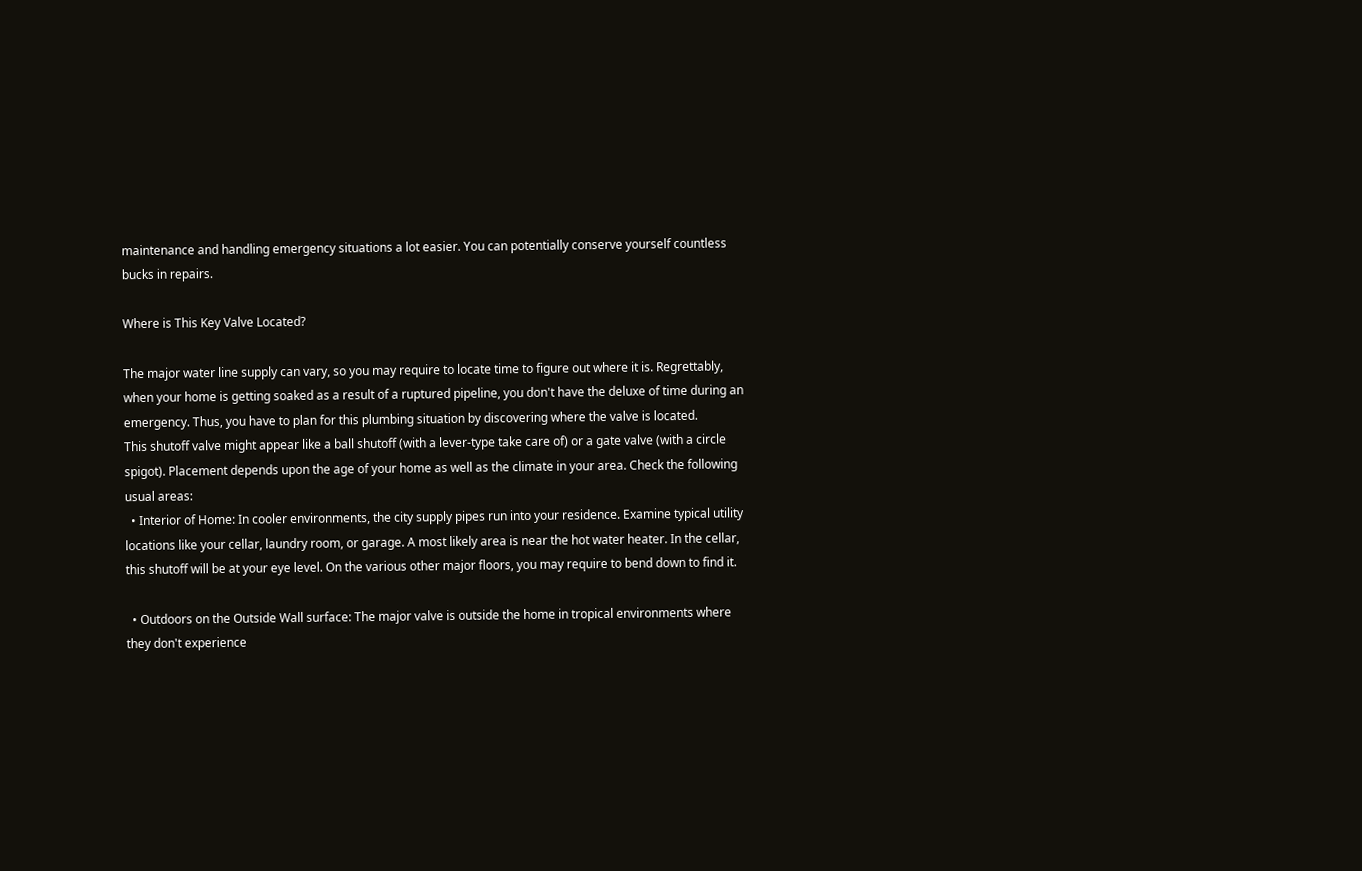maintenance and handling emergency situations a lot easier. You can potentially conserve yourself countless bucks in repairs.

Where is This Key Valve Located?

The major water line supply can vary, so you may require to locate time to figure out where it is. Regrettably, when your home is getting soaked as a result of a ruptured pipeline, you don't have the deluxe of time during an emergency. Thus, you have to plan for this plumbing situation by discovering where the valve is located.
This shutoff valve might appear like a ball shutoff (with a lever-type take care of) or a gate valve (with a circle spigot). Placement depends upon the age of your home as well as the climate in your area. Check the following usual areas:
  • Interior of Home: In cooler environments, the city supply pipes run into your residence. Examine typical utility locations like your cellar, laundry room, or garage. A most likely area is near the hot water heater. In the cellar, this shutoff will be at your eye level. On the various other major floors, you may require to bend down to find it.

  • Outdoors on the Outside Wall surface: The major valve is outside the home in tropical environments where they don't experience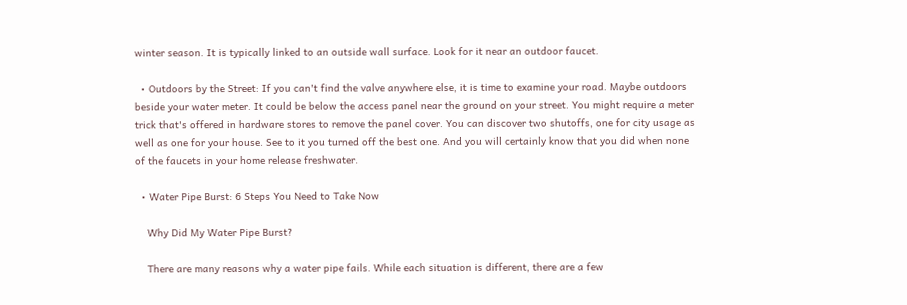winter season. It is typically linked to an outside wall surface. Look for it near an outdoor faucet.

  • Outdoors by the Street: If you can't find the valve anywhere else, it is time to examine your road. Maybe outdoors beside your water meter. It could be below the access panel near the ground on your street. You might require a meter trick that's offered in hardware stores to remove the panel cover. You can discover two shutoffs, one for city usage as well as one for your house. See to it you turned off the best one. And you will certainly know that you did when none of the faucets in your home release freshwater.

  • Water Pipe Burst: 6 Steps You Need to Take Now

    Why Did My Water Pipe Burst?

    There are many reasons why a water pipe fails. While each situation is different, there are a few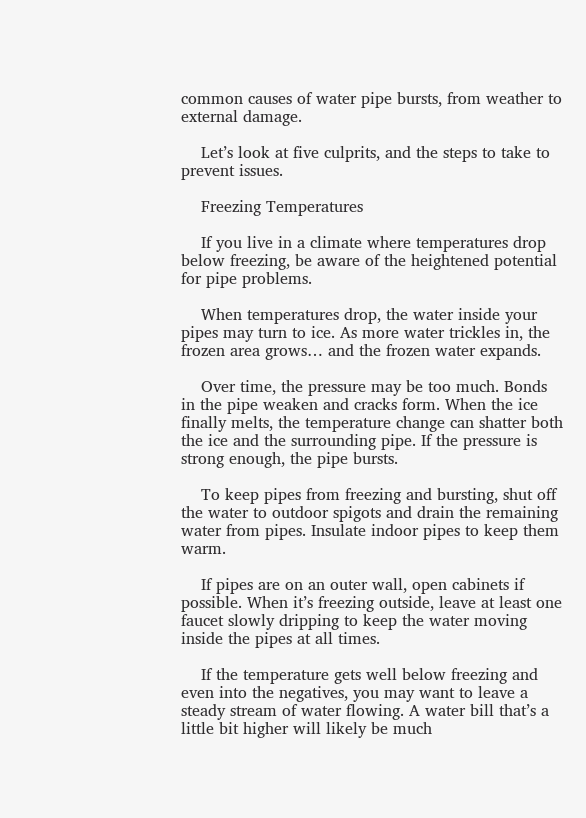common causes of water pipe bursts, from weather to external damage.

    Let’s look at five culprits, and the steps to take to prevent issues.

    Freezing Temperatures

    If you live in a climate where temperatures drop below freezing, be aware of the heightened potential for pipe problems.

    When temperatures drop, the water inside your pipes may turn to ice. As more water trickles in, the frozen area grows… and the frozen water expands.

    Over time, the pressure may be too much. Bonds in the pipe weaken and cracks form. When the ice finally melts, the temperature change can shatter both the ice and the surrounding pipe. If the pressure is strong enough, the pipe bursts.

    To keep pipes from freezing and bursting, shut off the water to outdoor spigots and drain the remaining water from pipes. Insulate indoor pipes to keep them warm.

    If pipes are on an outer wall, open cabinets if possible. When it’s freezing outside, leave at least one faucet slowly dripping to keep the water moving inside the pipes at all times.

    If the temperature gets well below freezing and even into the negatives, you may want to leave a steady stream of water flowing. A water bill that’s a little bit higher will likely be much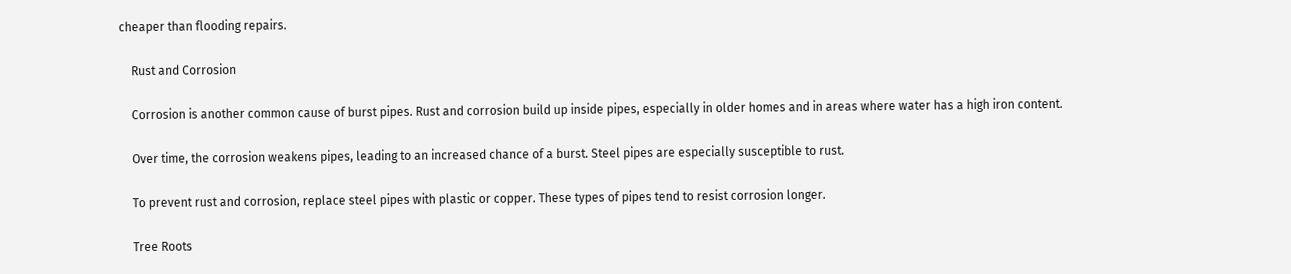cheaper than flooding repairs.

    Rust and Corrosion

    Corrosion is another common cause of burst pipes. Rust and corrosion build up inside pipes, especially in older homes and in areas where water has a high iron content.

    Over time, the corrosion weakens pipes, leading to an increased chance of a burst. Steel pipes are especially susceptible to rust.

    To prevent rust and corrosion, replace steel pipes with plastic or copper. These types of pipes tend to resist corrosion longer.

    Tree Roots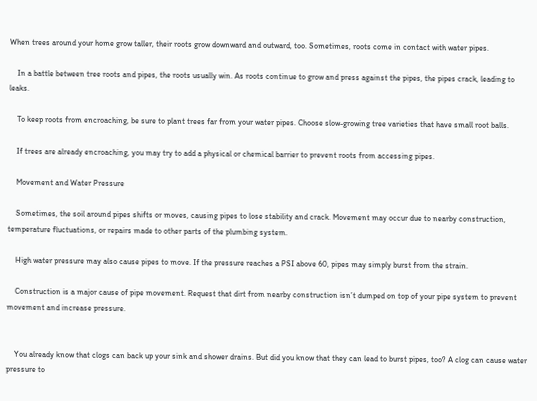When trees around your home grow taller, their roots grow downward and outward, too. Sometimes, roots come in contact with water pipes.

    In a battle between tree roots and pipes, the roots usually win. As roots continue to grow and press against the pipes, the pipes crack, leading to leaks.

    To keep roots from encroaching, be sure to plant trees far from your water pipes. Choose slow-growing tree varieties that have small root balls.

    If trees are already encroaching, you may try to add a physical or chemical barrier to prevent roots from accessing pipes.

    Movement and Water Pressure

    Sometimes, the soil around pipes shifts or moves, causing pipes to lose stability and crack. Movement may occur due to nearby construction, temperature fluctuations, or repairs made to other parts of the plumbing system.

    High water pressure may also cause pipes to move. If the pressure reaches a PSI above 60, pipes may simply burst from the strain.

    Construction is a major cause of pipe movement. Request that dirt from nearby construction isn’t dumped on top of your pipe system to prevent movement and increase pressure.


    You already know that clogs can back up your sink and shower drains. But did you know that they can lead to burst pipes, too? A clog can cause water pressure to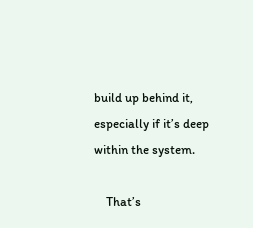build up behind it, especially if it’s deep within the system.

    That’s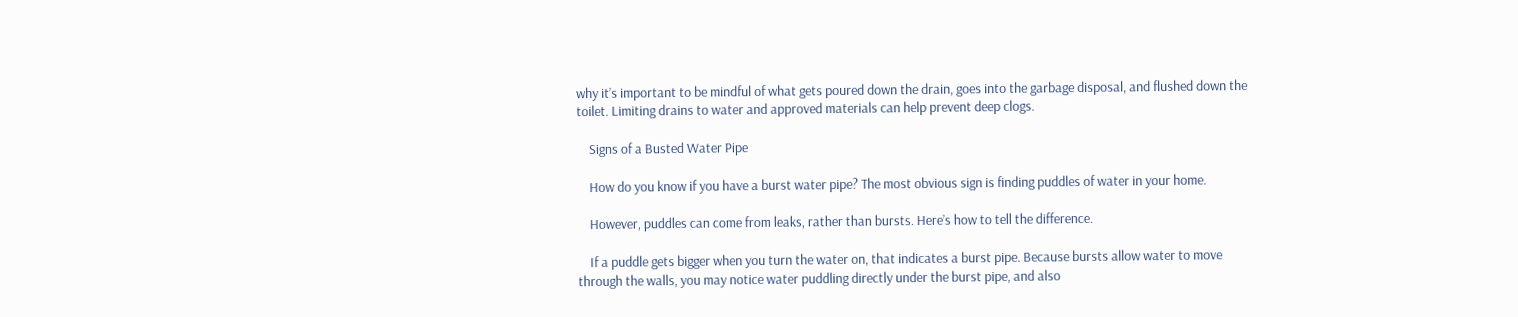why it’s important to be mindful of what gets poured down the drain, goes into the garbage disposal, and flushed down the toilet. Limiting drains to water and approved materials can help prevent deep clogs.

    Signs of a Busted Water Pipe

    How do you know if you have a burst water pipe? The most obvious sign is finding puddles of water in your home.

    However, puddles can come from leaks, rather than bursts. Here’s how to tell the difference.

    If a puddle gets bigger when you turn the water on, that indicates a burst pipe. Because bursts allow water to move through the walls, you may notice water puddling directly under the burst pipe, and also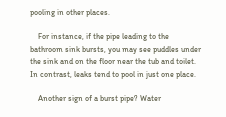pooling in other places.

    For instance, if the pipe leading to the bathroom sink bursts, you may see puddles under the sink and on the floor near the tub and toilet. In contrast, leaks tend to pool in just one place.

    Another sign of a burst pipe? Water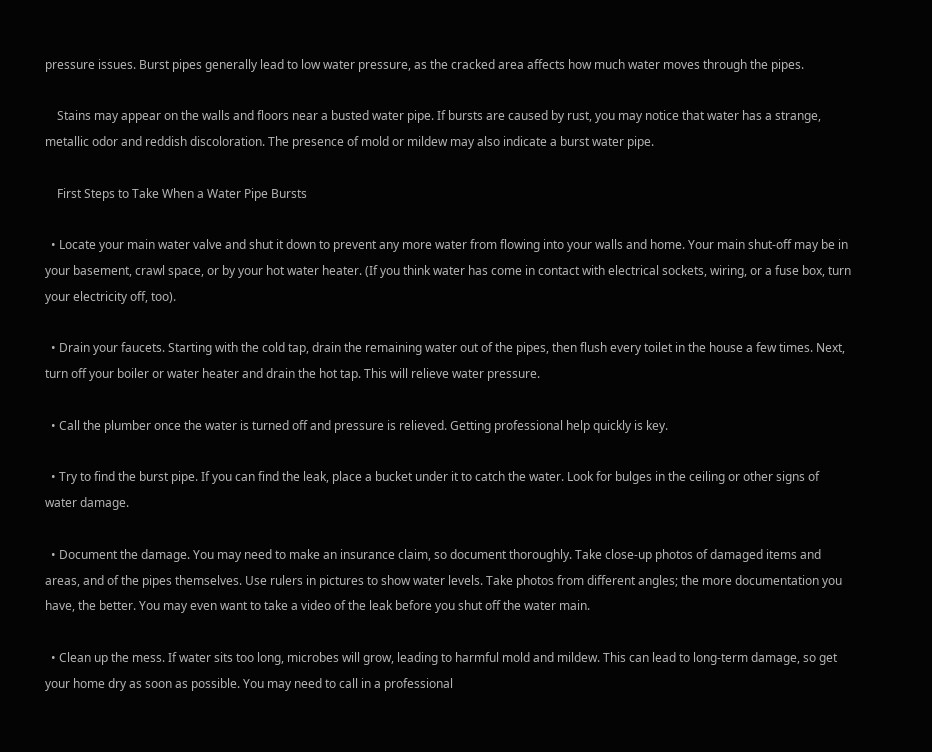pressure issues. Burst pipes generally lead to low water pressure, as the cracked area affects how much water moves through the pipes.

    Stains may appear on the walls and floors near a busted water pipe. If bursts are caused by rust, you may notice that water has a strange, metallic odor and reddish discoloration. The presence of mold or mildew may also indicate a burst water pipe.

    First Steps to Take When a Water Pipe Bursts

  • Locate your main water valve and shut it down to prevent any more water from flowing into your walls and home. Your main shut-off may be in your basement, crawl space, or by your hot water heater. (If you think water has come in contact with electrical sockets, wiring, or a fuse box, turn your electricity off, too).

  • Drain your faucets. Starting with the cold tap, drain the remaining water out of the pipes, then flush every toilet in the house a few times. Next, turn off your boiler or water heater and drain the hot tap. This will relieve water pressure.

  • Call the plumber once the water is turned off and pressure is relieved. Getting professional help quickly is key.

  • Try to find the burst pipe. If you can find the leak, place a bucket under it to catch the water. Look for bulges in the ceiling or other signs of water damage.

  • Document the damage. You may need to make an insurance claim, so document thoroughly. Take close-up photos of damaged items and areas, and of the pipes themselves. Use rulers in pictures to show water levels. Take photos from different angles; the more documentation you have, the better. You may even want to take a video of the leak before you shut off the water main.

  • Clean up the mess. If water sits too long, microbes will grow, leading to harmful mold and mildew. This can lead to long-term damage, so get your home dry as soon as possible. You may need to call in a professional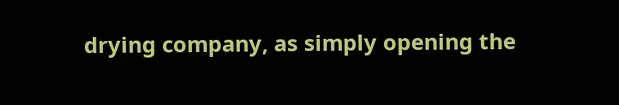drying company, as simply opening the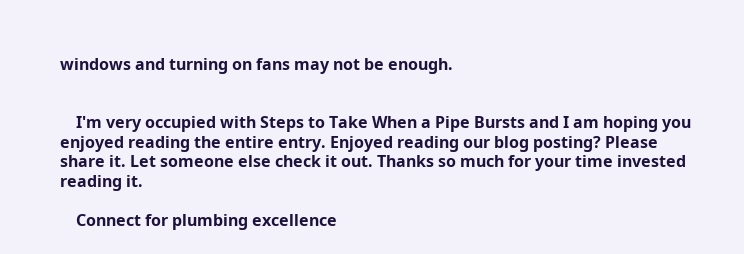windows and turning on fans may not be enough.


    I'm very occupied with Steps to Take When a Pipe Bursts and I am hoping you enjoyed reading the entire entry. Enjoyed reading our blog posting? Please share it. Let someone else check it out. Thanks so much for your time invested reading it.

    Connect for plumbing excellence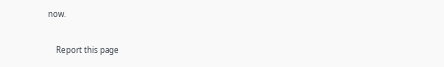now.

    Report this page